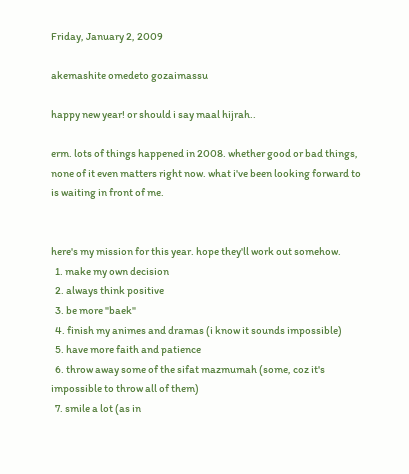Friday, January 2, 2009

akemashite omedeto gozaimassu

happy new year! or should i say maal hijrah..

erm. lots of things happened in 2008. whether good or bad things, none of it even matters right now. what i've been looking forward to is waiting in front of me.


here's my mission for this year. hope they'll work out somehow.
  1. make my own decision
  2. always think positive
  3. be more "baek"
  4. finish my animes and dramas (i know it sounds impossible)
  5. have more faith and patience
  6. throw away some of the sifat mazmumah (some, coz it's impossible to throw all of them)
  7. smile a lot (as in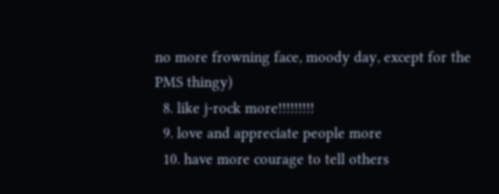no more frowning face, moody day, except for the PMS thingy)
  8. like j-rock more!!!!!!!!!
  9. love and appreciate people more
  10. have more courage to tell others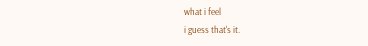what i feel
i guess that's it.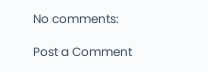No comments:

Post a Comment